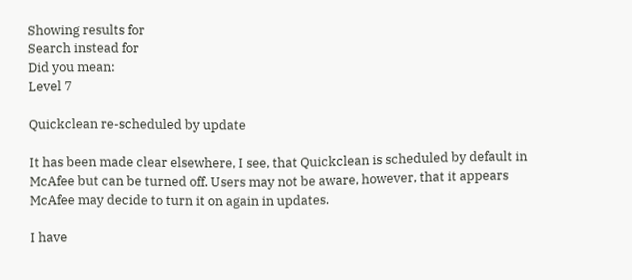Showing results for
Search instead for
Did you mean:
Level 7

Quickclean re-scheduled by update

It has been made clear elsewhere, I see, that Quickclean is scheduled by default in McAfee but can be turned off. Users may not be aware, however, that it appears McAfee may decide to turn it on again in updates.

I have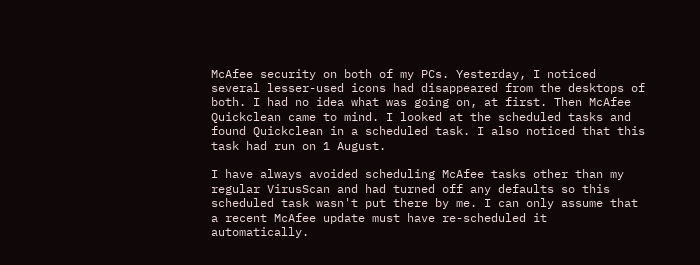McAfee security on both of my PCs. Yesterday, I noticed several lesser-used icons had disappeared from the desktops of both. I had no idea what was going on, at first. Then McAfee Quickclean came to mind. I looked at the scheduled tasks and found Quickclean in a scheduled task. I also noticed that this task had run on 1 August.

I have always avoided scheduling McAfee tasks other than my regular VirusScan and had turned off any defaults so this scheduled task wasn't put there by me. I can only assume that a recent McAfee update must have re-scheduled it automatically.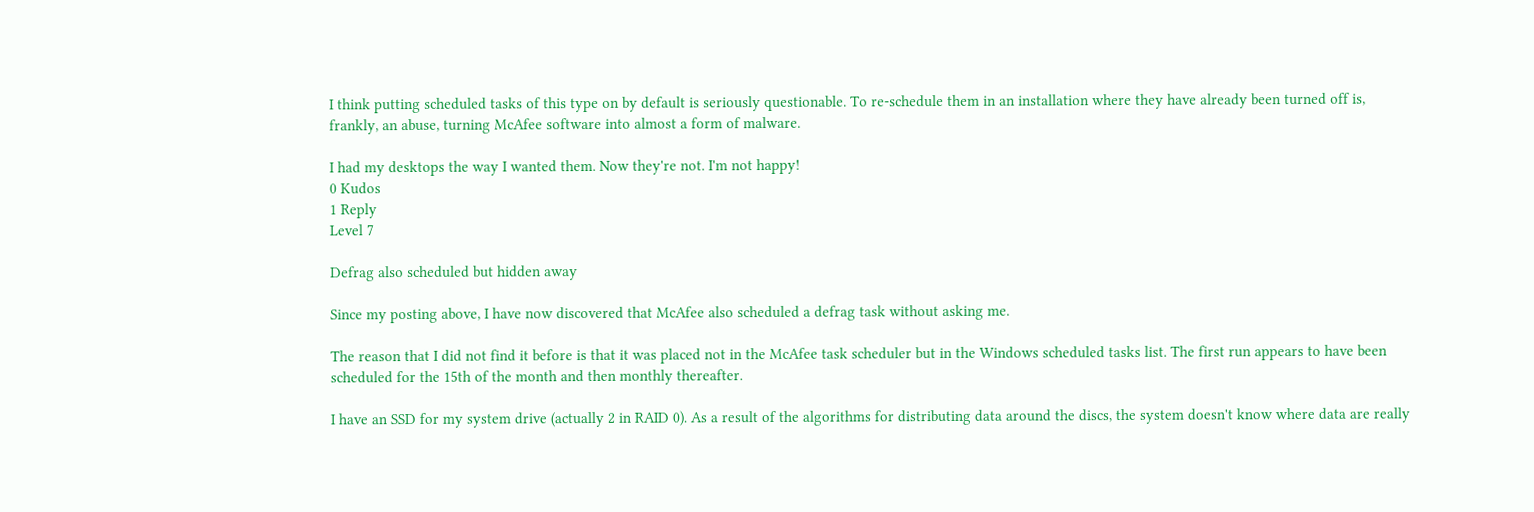I think putting scheduled tasks of this type on by default is seriously questionable. To re-schedule them in an installation where they have already been turned off is, frankly, an abuse, turning McAfee software into almost a form of malware.

I had my desktops the way I wanted them. Now they're not. I'm not happy!
0 Kudos
1 Reply
Level 7

Defrag also scheduled but hidden away

Since my posting above, I have now discovered that McAfee also scheduled a defrag task without asking me.

The reason that I did not find it before is that it was placed not in the McAfee task scheduler but in the Windows scheduled tasks list. The first run appears to have been scheduled for the 15th of the month and then monthly thereafter.

I have an SSD for my system drive (actually 2 in RAID 0). As a result of the algorithms for distributing data around the discs, the system doesn't know where data are really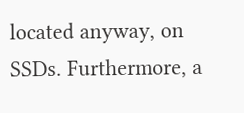located anyway, on SSDs. Furthermore, a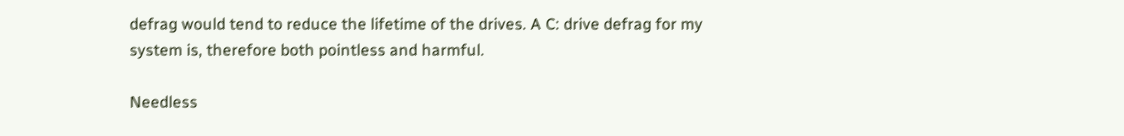defrag would tend to reduce the lifetime of the drives. A C: drive defrag for my system is, therefore both pointless and harmful.

Needless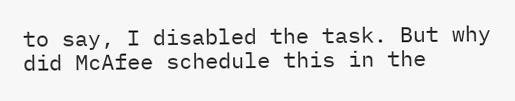to say, I disabled the task. But why did McAfee schedule this in the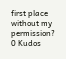first place without my permission?
0 Kudos